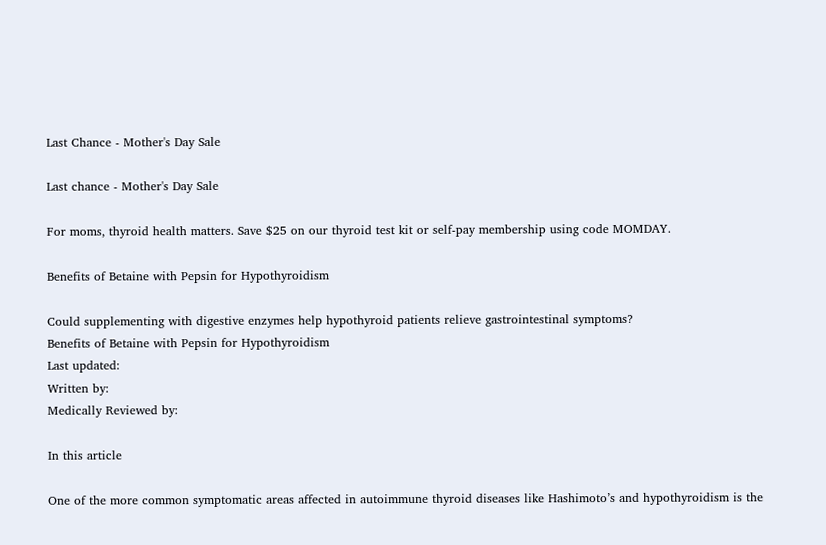Last Chance - Mother's Day Sale

Last chance - Mother's Day Sale

For moms, thyroid health matters. Save $25 on our thyroid test kit or self-pay membership using code MOMDAY.

Benefits of Betaine with Pepsin for Hypothyroidism

Could supplementing with digestive enzymes help hypothyroid patients relieve gastrointestinal symptoms?
Benefits of Betaine with Pepsin for Hypothyroidism
Last updated:
Written by:
Medically Reviewed by:

In this article

One of the more common symptomatic areas affected in autoimmune thyroid diseases like Hashimoto’s and hypothyroidism is the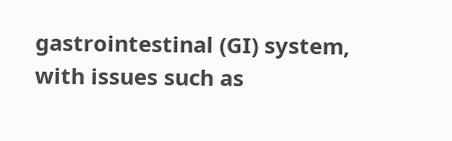gastrointestinal (GI) system, with issues such as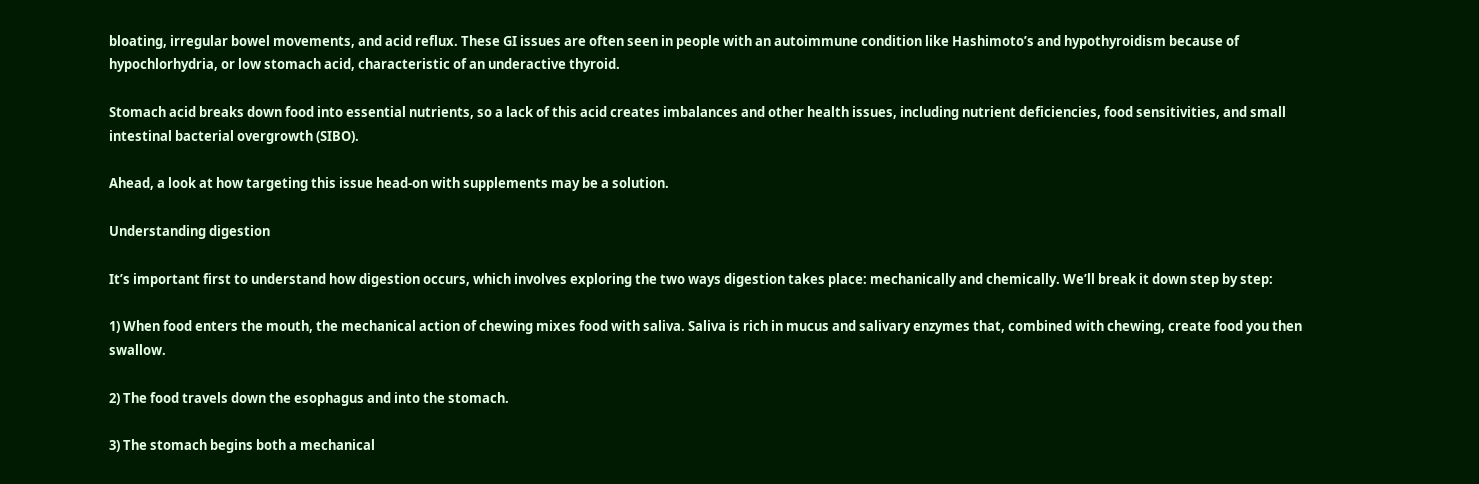bloating, irregular bowel movements, and acid reflux. These GI issues are often seen in people with an autoimmune condition like Hashimoto’s and hypothyroidism because of hypochlorhydria, or low stomach acid, characteristic of an underactive thyroid.

Stomach acid breaks down food into essential nutrients, so a lack of this acid creates imbalances and other health issues, including nutrient deficiencies, food sensitivities, and small intestinal bacterial overgrowth (SIBO).

Ahead, a look at how targeting this issue head-on with supplements may be a solution.

Understanding digestion

It’s important first to understand how digestion occurs, which involves exploring the two ways digestion takes place: mechanically and chemically. We’ll break it down step by step:

1) When food enters the mouth, the mechanical action of chewing mixes food with saliva. Saliva is rich in mucus and salivary enzymes that, combined with chewing, create food you then swallow.

2) The food travels down the esophagus and into the stomach.

3) The stomach begins both a mechanical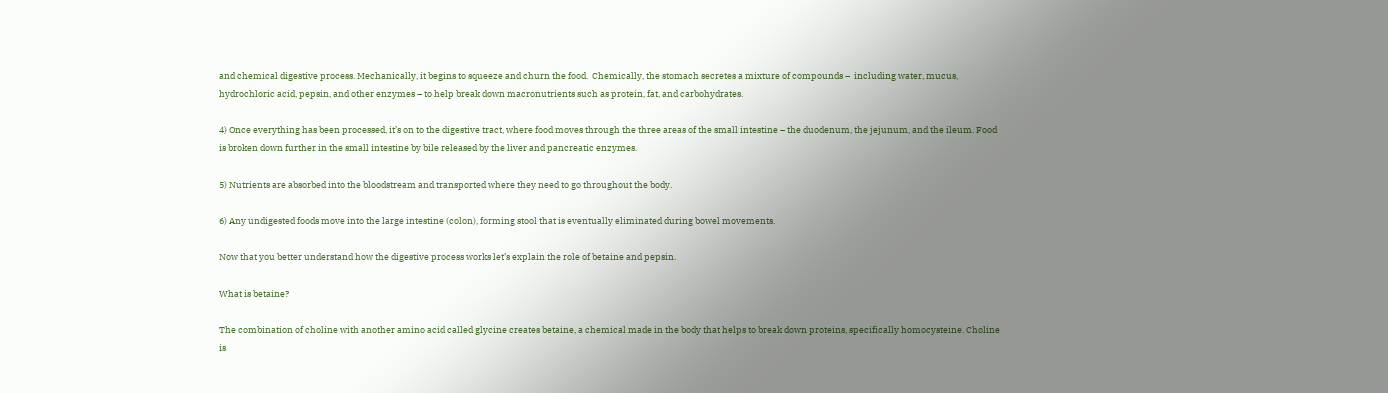and chemical digestive process. Mechanically, it begins to squeeze and churn the food.  Chemically, the stomach secretes a mixture of compounds –  including water, mucus, hydrochloric acid, pepsin, and other enzymes – to help break down macronutrients such as protein, fat, and carbohydrates.

4) Once everything has been processed, it’s on to the digestive tract, where food moves through the three areas of the small intestine – the duodenum, the jejunum, and the ileum. Food is broken down further in the small intestine by bile released by the liver and pancreatic enzymes.

5) Nutrients are absorbed into the bloodstream and transported where they need to go throughout the body.

6) Any undigested foods move into the large intestine (colon), forming stool that is eventually eliminated during bowel movements.

Now that you better understand how the digestive process works let’s explain the role of betaine and pepsin.

What is betaine?

The combination of choline with another amino acid called glycine creates betaine, a chemical made in the body that helps to break down proteins, specifically homocysteine. Choline is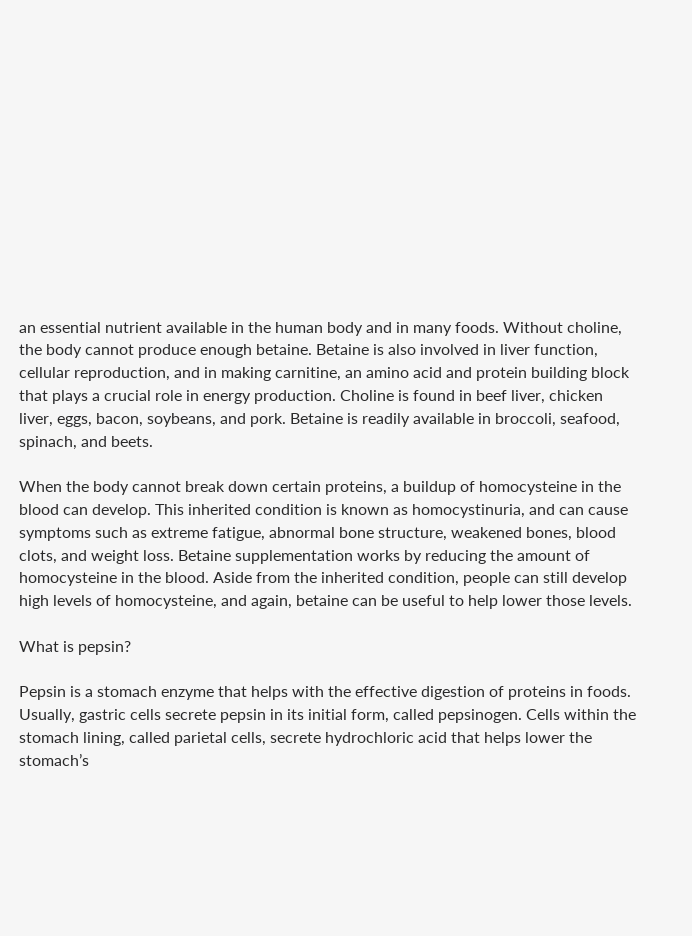an essential nutrient available in the human body and in many foods. Without choline, the body cannot produce enough betaine. Betaine is also involved in liver function, cellular reproduction, and in making carnitine, an amino acid and protein building block that plays a crucial role in energy production. Choline is found in beef liver, chicken liver, eggs, bacon, soybeans, and pork. Betaine is readily available in broccoli, seafood, spinach, and beets.

When the body cannot break down certain proteins, a buildup of homocysteine in the blood can develop. This inherited condition is known as homocystinuria, and can cause symptoms such as extreme fatigue, abnormal bone structure, weakened bones, blood clots, and weight loss. Betaine supplementation works by reducing the amount of homocysteine in the blood. Aside from the inherited condition, people can still develop high levels of homocysteine, and again, betaine can be useful to help lower those levels.

What is pepsin?

Pepsin is a stomach enzyme that helps with the effective digestion of proteins in foods. Usually, gastric cells secrete pepsin in its initial form, called pepsinogen. Cells within the stomach lining, called parietal cells, secrete hydrochloric acid that helps lower the stomach’s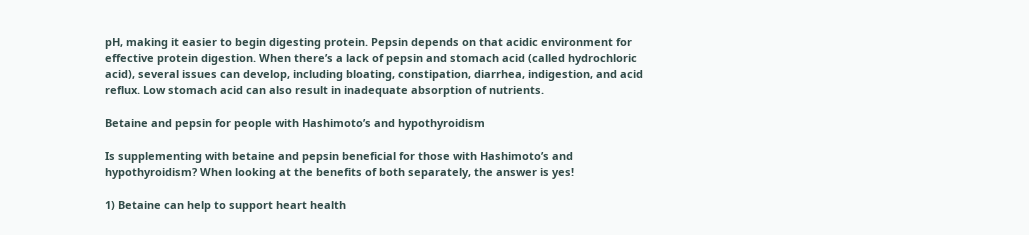pH, making it easier to begin digesting protein. Pepsin depends on that acidic environment for effective protein digestion. When there’s a lack of pepsin and stomach acid (called hydrochloric acid), several issues can develop, including bloating, constipation, diarrhea, indigestion, and acid reflux. Low stomach acid can also result in inadequate absorption of nutrients.

Betaine and pepsin for people with Hashimoto’s and hypothyroidism

Is supplementing with betaine and pepsin beneficial for those with Hashimoto’s and hypothyroidism? When looking at the benefits of both separately, the answer is yes!

1) Betaine can help to support heart health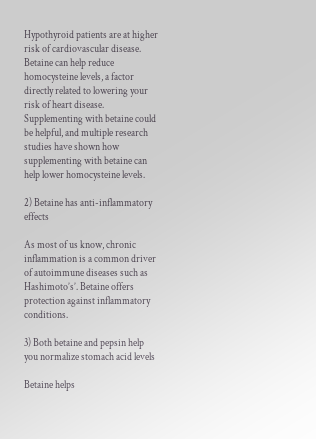Hypothyroid patients are at higher risk of cardiovascular disease. Betaine can help reduce homocysteine levels, a factor directly related to lowering your risk of heart disease.  Supplementing with betaine could be helpful, and multiple research studies have shown how supplementing with betaine can help lower homocysteine levels.

2) Betaine has anti-inflammatory effects

As most of us know, chronic inflammation is a common driver of autoimmune diseases such as Hashimoto’s’. Betaine offers protection against inflammatory conditions.

3) Both betaine and pepsin help you normalize stomach acid levels

Betaine helps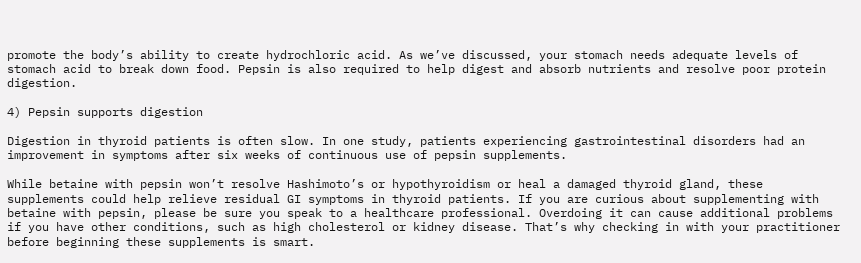promote the body’s ability to create hydrochloric acid. As we’ve discussed, your stomach needs adequate levels of stomach acid to break down food. Pepsin is also required to help digest and absorb nutrients and resolve poor protein digestion.

4) Pepsin supports digestion

Digestion in thyroid patients is often slow. In one study, patients experiencing gastrointestinal disorders had an improvement in symptoms after six weeks of continuous use of pepsin supplements.

While betaine with pepsin won’t resolve Hashimoto’s or hypothyroidism or heal a damaged thyroid gland, these supplements could help relieve residual GI symptoms in thyroid patients. If you are curious about supplementing with betaine with pepsin, please be sure you speak to a healthcare professional. Overdoing it can cause additional problems if you have other conditions, such as high cholesterol or kidney disease. That’s why checking in with your practitioner before beginning these supplements is smart.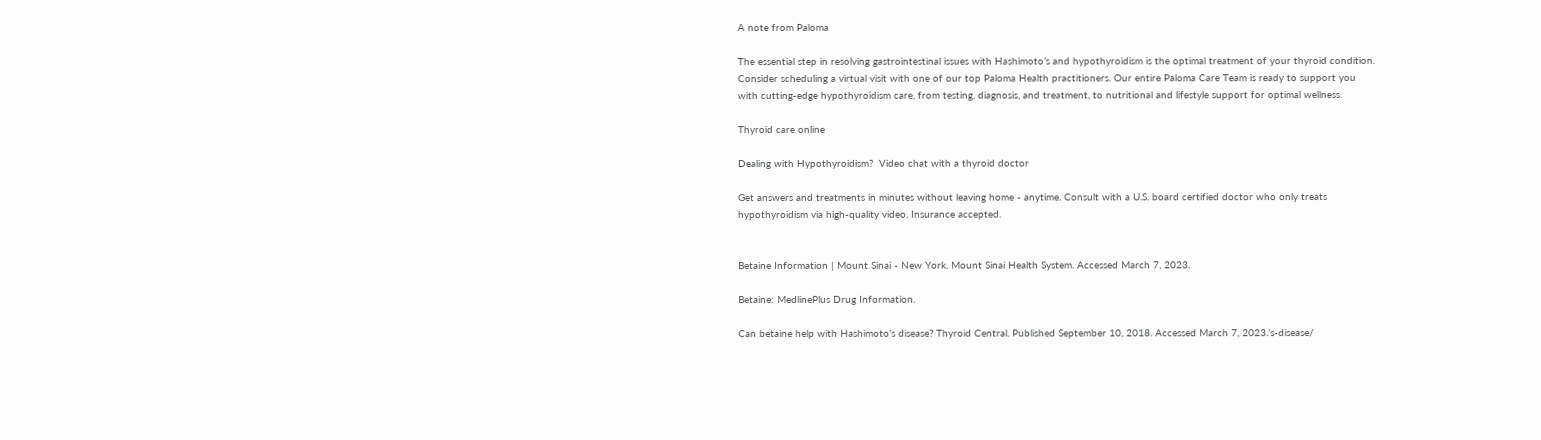A note from Paloma

The essential step in resolving gastrointestinal issues with Hashimoto’s and hypothyroidism is the optimal treatment of your thyroid condition. Consider scheduling a virtual visit with one of our top Paloma Health practitioners. Our entire Paloma Care Team is ready to support you with cutting-edge hypothyroidism care, from testing, diagnosis, and treatment, to nutritional and lifestyle support for optimal wellness.

Thyroid care online

Dealing with Hypothyroidism?  Video chat with a thyroid doctor

Get answers and treatments in minutes without leaving home - anytime. Consult with a U.S. board certified doctor who only treats hypothyroidism via high-quality video. Insurance accepted.


Betaine Information | Mount Sinai - New York. Mount Sinai Health System. Accessed March 7, 2023.

Betaine: MedlinePlus Drug Information.

Can betaine help with Hashimoto’s disease? Thyroid Central. Published September 10, 2018. Accessed March 7, 2023.’s-disease/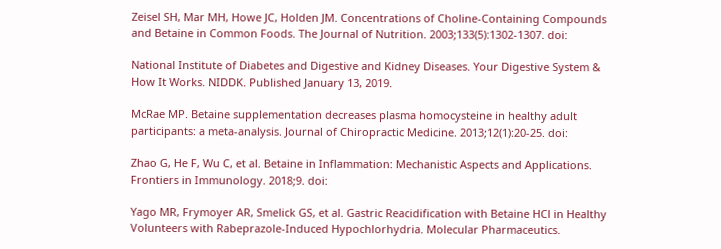Zeisel SH, Mar MH, Howe JC, Holden JM. Concentrations of Choline-Containing Compounds and Betaine in Common Foods. The Journal of Nutrition. 2003;133(5):1302-1307. doi:

National Institute of Diabetes and Digestive and Kidney Diseases. Your Digestive System & How It Works. NIDDK. Published January 13, 2019.

McRae MP. Betaine supplementation decreases plasma homocysteine in healthy adult participants: a meta-analysis. Journal of Chiropractic Medicine. 2013;12(1):20-25. doi:

Zhao G, He F, Wu C, et al. Betaine in Inflammation: Mechanistic Aspects and Applications. Frontiers in Immunology. 2018;9. doi:

Yago MR, Frymoyer AR, Smelick GS, et al. Gastric Reacidification with Betaine HCl in Healthy Volunteers with Rabeprazole-Induced Hypochlorhydria. Molecular Pharmaceutics.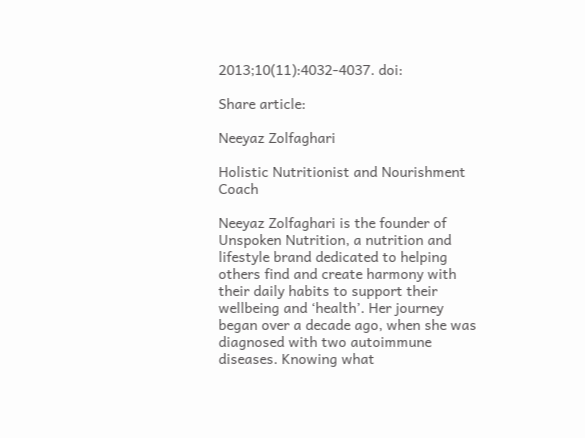2013;10(11):4032-4037. doi:

Share article:

Neeyaz Zolfaghari

Holistic Nutritionist and Nourishment Coach

Neeyaz Zolfaghari is the founder of Unspoken Nutrition, a nutrition and lifestyle brand dedicated to helping others find and create harmony with their daily habits to support their wellbeing and ‘health’. Her journey began over a decade ago, when she was diagnosed with two autoimmune diseases. Knowing what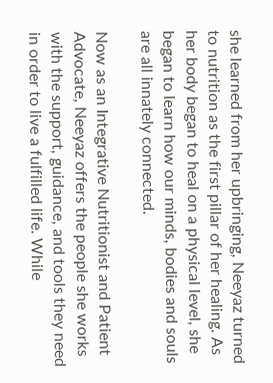she learned from her upbringing, Neeyaz turned to nutrition as the first pillar of her healing. As her body began to heal on a physical level, she began to learn how our minds, bodies and souls are all innately connected.

Now as an Integrative Nutritionist and Patient Advocate, Neeyaz offers the people she works with the support, guidance, and tools they need in order to live a fulfilled life. While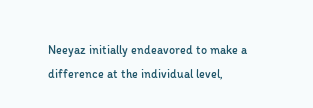Neeyaz initially endeavored to make a difference at the individual level,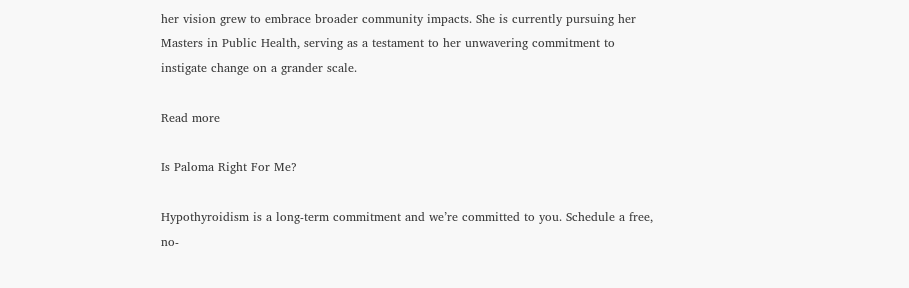her vision grew to embrace broader community impacts. She is currently pursuing her Masters in Public Health, serving as a testament to her unwavering commitment to instigate change on a grander scale.

Read more

Is Paloma Right For Me?

Hypothyroidism is a long-term commitment and we’re committed to you. Schedule a free, no-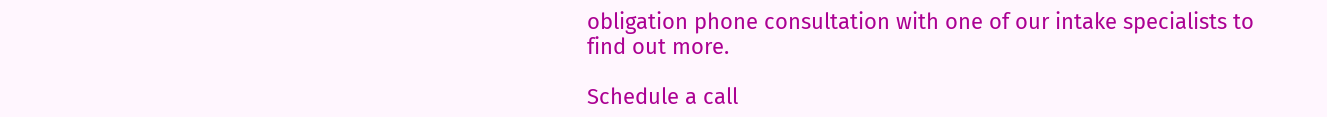obligation phone consultation with one of our intake specialists to find out more.

Schedule a call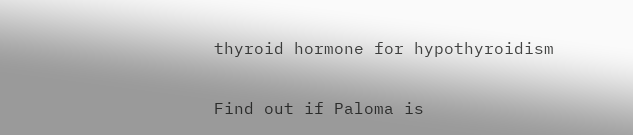thyroid hormone for hypothyroidism

Find out if Paloma is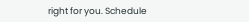right for you. Schedule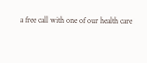a free call with one of our health care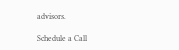advisors.

Schedule a Call